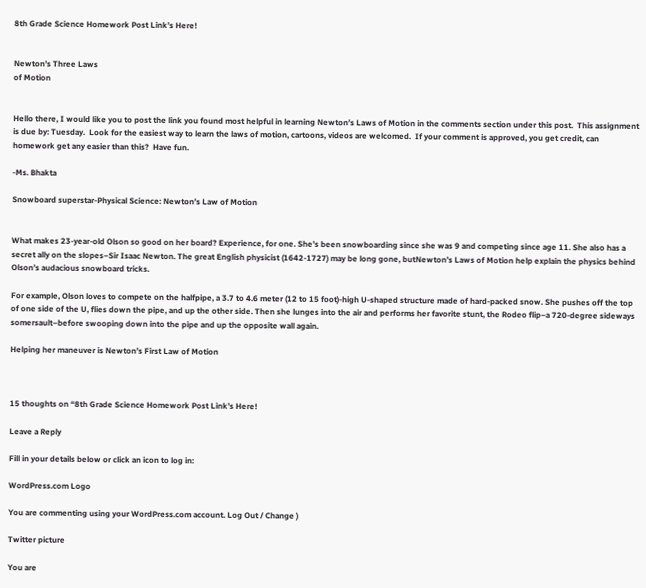8th Grade Science Homework Post Link’s Here!


Newton’s Three Laws
of Motion


Hello there, I would like you to post the link you found most helpful in learning Newton’s Laws of Motion in the comments section under this post.  This assignment is due by: Tuesday.  Look for the easiest way to learn the laws of motion, cartoons, videos are welcomed.  If your comment is approved, you get credit, can homework get any easier than this?  Have fun.

-Ms. Bhakta

Snowboard superstar-Physical Science: Newton’s Law of Motion


What makes 23-year-old Olson so good on her board? Experience, for one. She’s been snowboarding since she was 9 and competing since age 11. She also has a secret ally on the slopes–Sir Isaac Newton. The great English physicist (1642-1727) may be long gone, butNewton’s Laws of Motion help explain the physics behind Olson’s audacious snowboard tricks.

For example, Olson loves to compete on the halfpipe, a 3.7 to 4.6 meter (12 to 15 foot)-high U-shaped structure made of hard-packed snow. She pushes off the top of one side of the U, flies down the pipe, and up the other side. Then she lunges into the air and performs her favorite stunt, the Rodeo flip–a 720-degree sideways somersault–before swooping down into the pipe and up the opposite wall again.

Helping her maneuver is Newton’s First Law of Motion



15 thoughts on “8th Grade Science Homework Post Link’s Here!

Leave a Reply

Fill in your details below or click an icon to log in:

WordPress.com Logo

You are commenting using your WordPress.com account. Log Out / Change )

Twitter picture

You are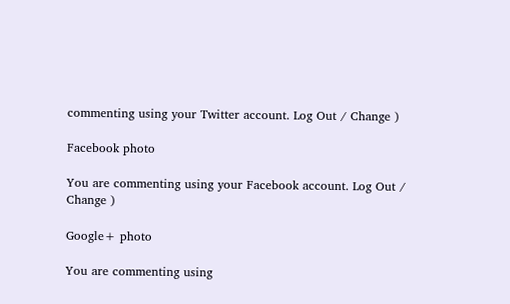commenting using your Twitter account. Log Out / Change )

Facebook photo

You are commenting using your Facebook account. Log Out / Change )

Google+ photo

You are commenting using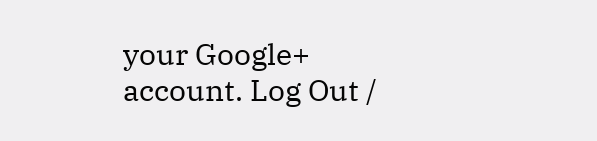your Google+ account. Log Out /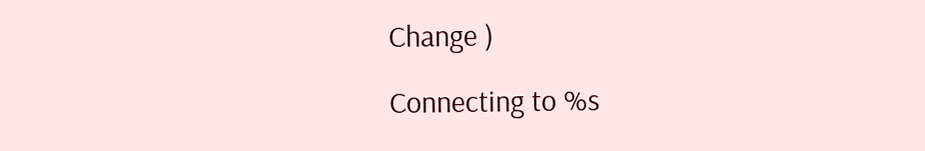Change )

Connecting to %s